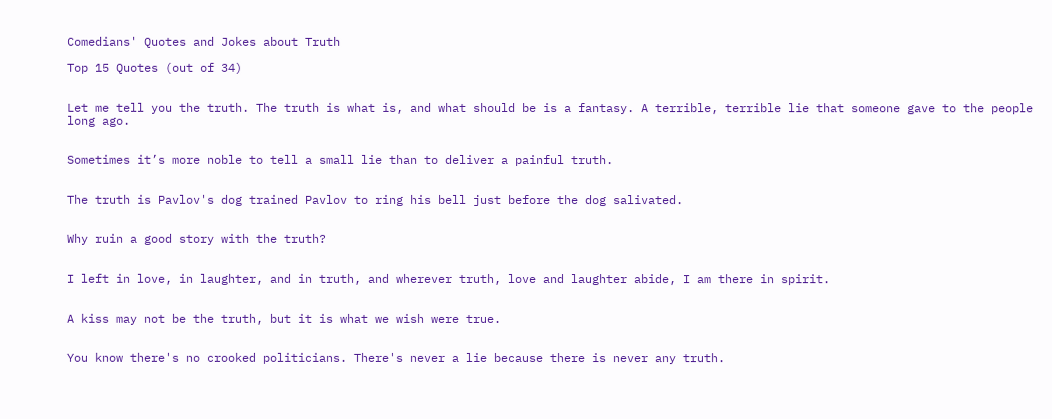Comedians' Quotes and Jokes about Truth

Top 15 Quotes (out of 34)


Let me tell you the truth. The truth is what is, and what should be is a fantasy. A terrible, terrible lie that someone gave to the people long ago.


Sometimes it’s more noble to tell a small lie than to deliver a painful truth.


The truth is Pavlov's dog trained Pavlov to ring his bell just before the dog salivated.


Why ruin a good story with the truth?


I left in love, in laughter, and in truth, and wherever truth, love and laughter abide, I am there in spirit.


A kiss may not be the truth, but it is what we wish were true.


You know there's no crooked politicians. There's never a lie because there is never any truth.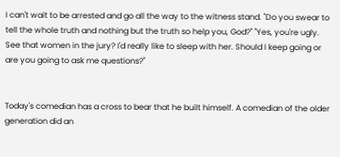I can't wait to be arrested and go all the way to the witness stand. "Do you swear to tell the whole truth and nothing but the truth so help you, God?" "Yes, you're ugly. See that women in the jury? I'd really like to sleep with her. Should I keep going or are you going to ask me questions?"


Today's comedian has a cross to bear that he built himself. A comedian of the older generation did an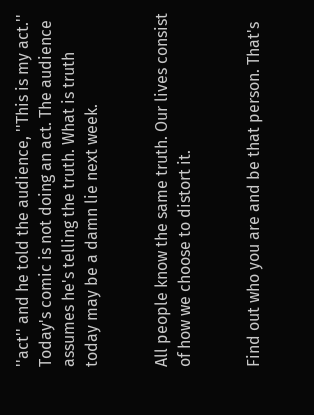''act'' and he told the audience, ''This is my act.'' Today's comic is not doing an act. The audience assumes he's telling the truth. What is truth today may be a damn lie next week.


All people know the same truth. Our lives consist of how we choose to distort it.


Find out who you are and be that person. That's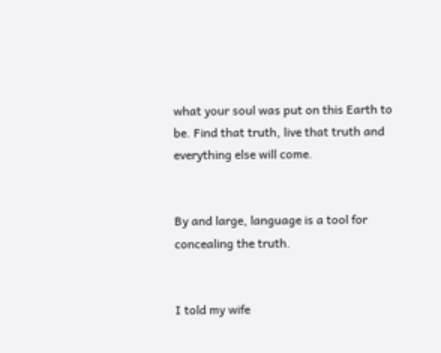what your soul was put on this Earth to be. Find that truth, live that truth and everything else will come.


By and large, language is a tool for concealing the truth.


I told my wife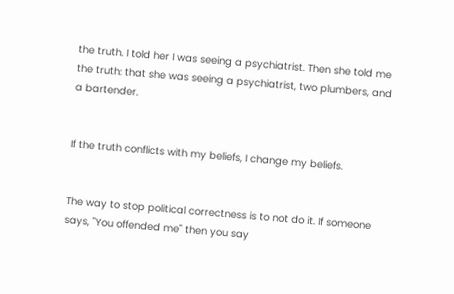the truth. I told her I was seeing a psychiatrist. Then she told me the truth: that she was seeing a psychiatrist, two plumbers, and a bartender.


If the truth conflicts with my beliefs, I change my beliefs.


The way to stop political correctness is to not do it. If someone says, "You offended me" then you say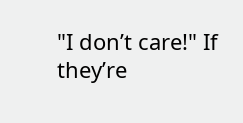"I don’t care!" If they’re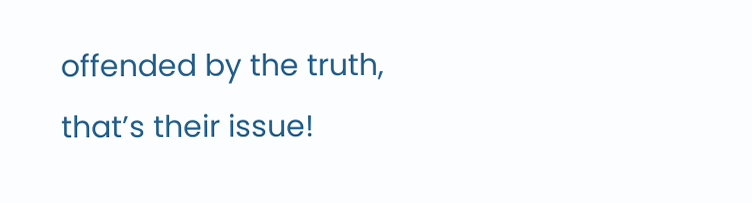offended by the truth, that’s their issue!